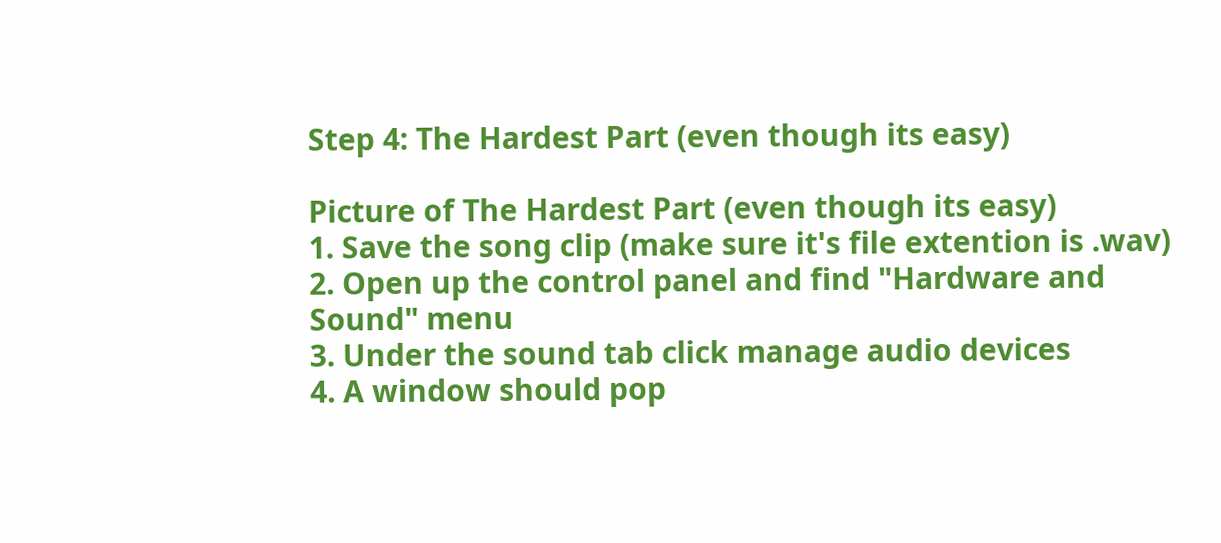Step 4: The Hardest Part (even though its easy)

Picture of The Hardest Part (even though its easy)
1. Save the song clip (make sure it's file extention is .wav)
2. Open up the control panel and find "Hardware and Sound" menu
3. Under the sound tab click manage audio devices
4. A window should pop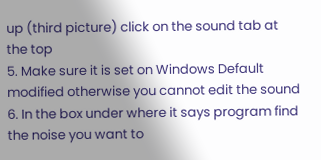up (third picture) click on the sound tab at the top
5. Make sure it is set on Windows Default modified otherwise you cannot edit the sound
6. In the box under where it says program find the noise you want to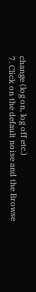change (log on, log off etc.)
7. Click on the default noise and the Browse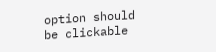option should be clickable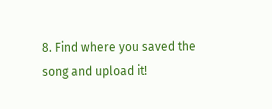8. Find where you saved the song and upload it!